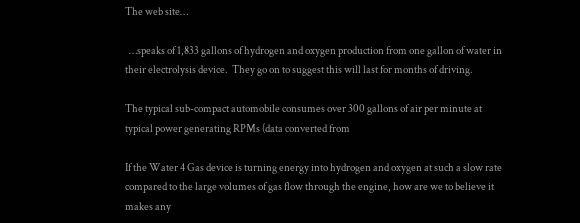The web site…

  …speaks of 1,833 gallons of hydrogen and oxygen production from one gallon of water in their electrolysis device.  They go on to suggest this will last for months of driving.

The typical sub-compact automobile consumes over 300 gallons of air per minute at typical power generating RPMs (data converted from

If the Water 4 Gas device is turning energy into hydrogen and oxygen at such a slow rate compared to the large volumes of gas flow through the engine, how are we to believe it makes any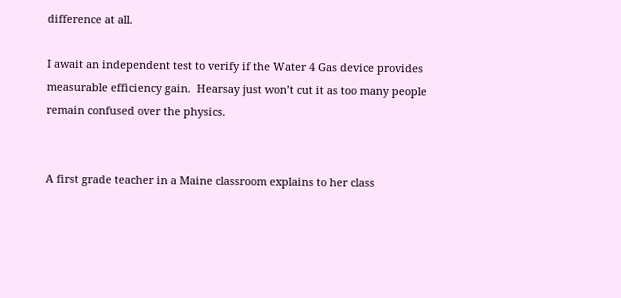difference at all.

I await an independent test to verify if the Water 4 Gas device provides measurable efficiency gain.  Hearsay just won’t cut it as too many people remain confused over the physics.


A first grade teacher in a Maine classroom explains to her class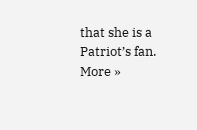that she is a Patriot’s fan. More »